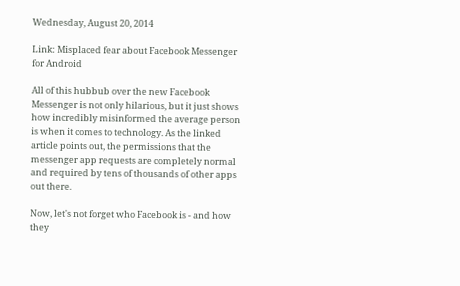Wednesday, August 20, 2014

Link: Misplaced fear about Facebook Messenger for Android

All of this hubbub over the new Facebook Messenger is not only hilarious, but it just shows how incredibly misinformed the average person is when it comes to technology. As the linked article points out, the permissions that the messenger app requests are completely normal and required by tens of thousands of other apps out there.

Now, let's not forget who Facebook is - and how they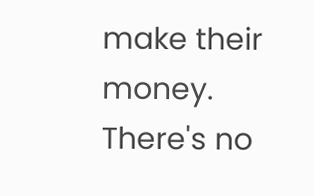make their money. There's no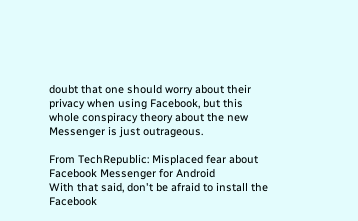doubt that one should worry about their privacy when using Facebook, but this whole conspiracy theory about the new Messenger is just outrageous.

From TechRepublic: Misplaced fear about Facebook Messenger for Android
With that said, don't be afraid to install the Facebook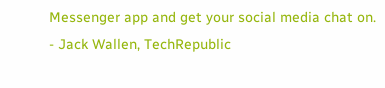Messenger app and get your social media chat on. - Jack Wallen, TechRepublic